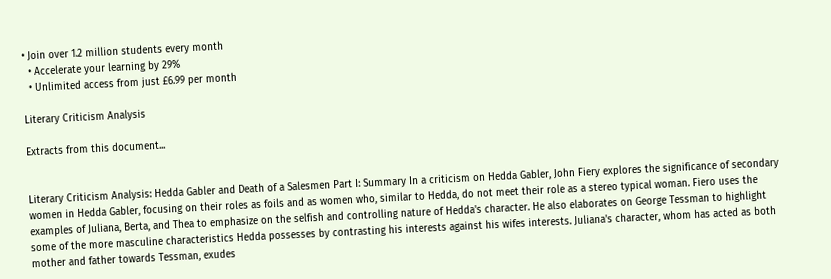• Join over 1.2 million students every month
  • Accelerate your learning by 29%
  • Unlimited access from just £6.99 per month

Literary Criticism Analysis

Extracts from this document...


Literary Criticism Analysis: Hedda Gabler and Death of a Salesmen Part I: Summary In a criticism on Hedda Gabler, John Fiery explores the significance of secondary women in Hedda Gabler, focusing on their roles as foils and as women who, similar to Hedda, do not meet their role as a stereo typical woman. Fiero uses the examples of Juliana, Berta, and Thea to emphasize on the selfish and controlling nature of Hedda's character. He also elaborates on George Tessman to highlight some of the more masculine characteristics Hedda possesses by contrasting his interests against his wifes interests. Juliana's character, whom has acted as both mother and father towards Tessman, exudes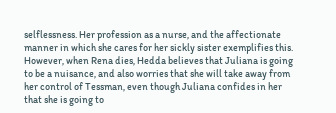selflessness. Her profession as a nurse, and the affectionate manner in which she cares for her sickly sister exemplifies this. However, when Rena dies, Hedda believes that Juliana is going to be a nuisance, and also worries that she will take away from her control of Tessman, even though Juliana confides in her that she is going to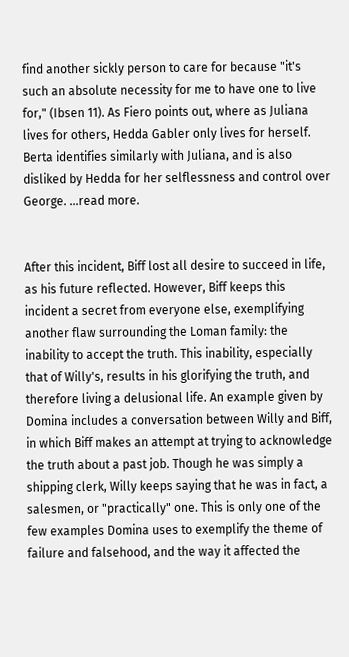find another sickly person to care for because "it's such an absolute necessity for me to have one to live for," (Ibsen 11). As Fiero points out, where as Juliana lives for others, Hedda Gabler only lives for herself. Berta identifies similarly with Juliana, and is also disliked by Hedda for her selflessness and control over George. ...read more.


After this incident, Biff lost all desire to succeed in life, as his future reflected. However, Biff keeps this incident a secret from everyone else, exemplifying another flaw surrounding the Loman family: the inability to accept the truth. This inability, especially that of Willy's, results in his glorifying the truth, and therefore living a delusional life. An example given by Domina includes a conversation between Willy and Biff, in which Biff makes an attempt at trying to acknowledge the truth about a past job. Though he was simply a shipping clerk, Willy keeps saying that he was in fact, a salesmen, or "practically" one. This is only one of the few examples Domina uses to exemplify the theme of failure and falsehood, and the way it affected the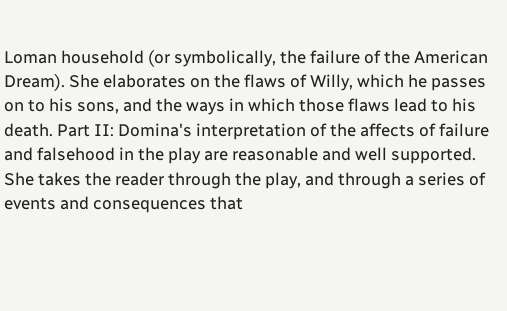Loman household (or symbolically, the failure of the American Dream). She elaborates on the flaws of Willy, which he passes on to his sons, and the ways in which those flaws lead to his death. Part II: Domina's interpretation of the affects of failure and falsehood in the play are reasonable and well supported. She takes the reader through the play, and through a series of events and consequences that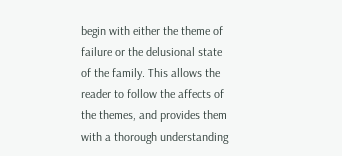begin with either the theme of failure or the delusional state of the family. This allows the reader to follow the affects of the themes, and provides them with a thorough understanding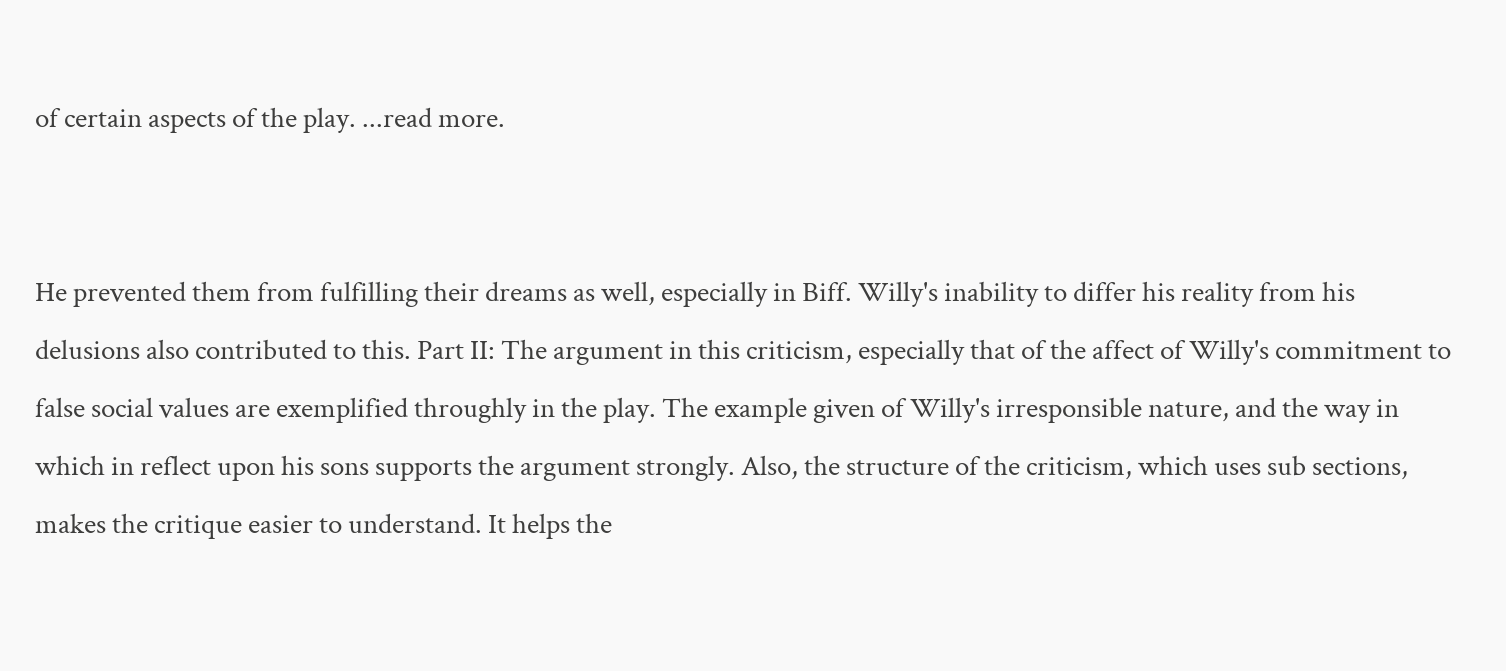of certain aspects of the play. ...read more.


He prevented them from fulfilling their dreams as well, especially in Biff. Willy's inability to differ his reality from his delusions also contributed to this. Part II: The argument in this criticism, especially that of the affect of Willy's commitment to false social values are exemplified throughly in the play. The example given of Willy's irresponsible nature, and the way in which in reflect upon his sons supports the argument strongly. Also, the structure of the criticism, which uses sub sections, makes the critique easier to understand. It helps the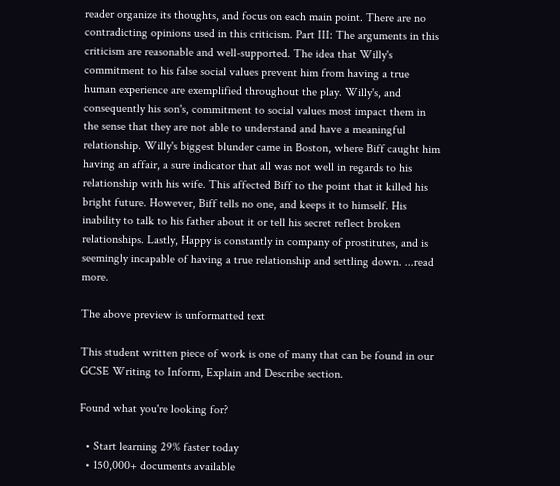reader organize its thoughts, and focus on each main point. There are no contradicting opinions used in this criticism. Part III: The arguments in this criticism are reasonable and well-supported. The idea that Willy's commitment to his false social values prevent him from having a true human experience are exemplified throughout the play. Willy's, and consequently his son's, commitment to social values most impact them in the sense that they are not able to understand and have a meaningful relationship. Willy's biggest blunder came in Boston, where Biff caught him having an affair, a sure indicator that all was not well in regards to his relationship with his wife. This affected Biff to the point that it killed his bright future. However, Biff tells no one, and keeps it to himself. His inability to talk to his father about it or tell his secret reflect broken relationships. Lastly, Happy is constantly in company of prostitutes, and is seemingly incapable of having a true relationship and settling down. ...read more.

The above preview is unformatted text

This student written piece of work is one of many that can be found in our GCSE Writing to Inform, Explain and Describe section.

Found what you're looking for?

  • Start learning 29% faster today
  • 150,000+ documents available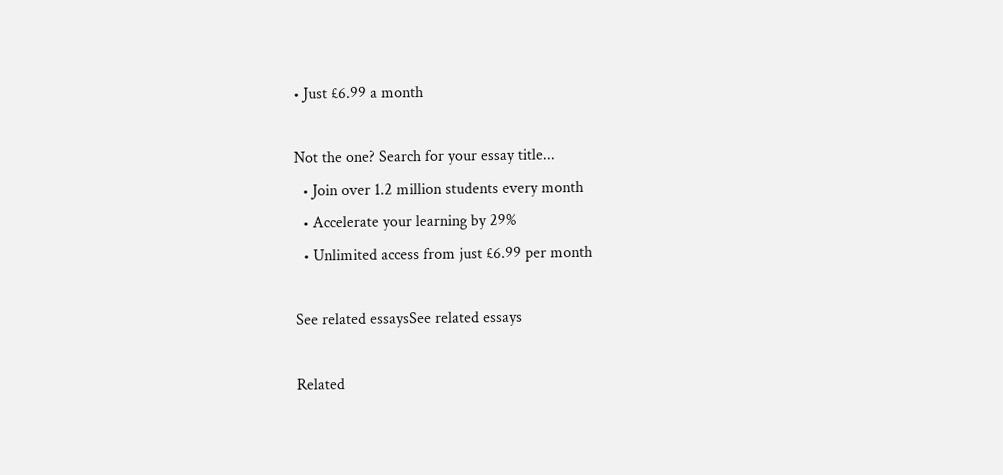• Just £6.99 a month

Not the one? Search for your essay title...
  • Join over 1.2 million students every month
  • Accelerate your learning by 29%
  • Unlimited access from just £6.99 per month

See related essaysSee related essays

Related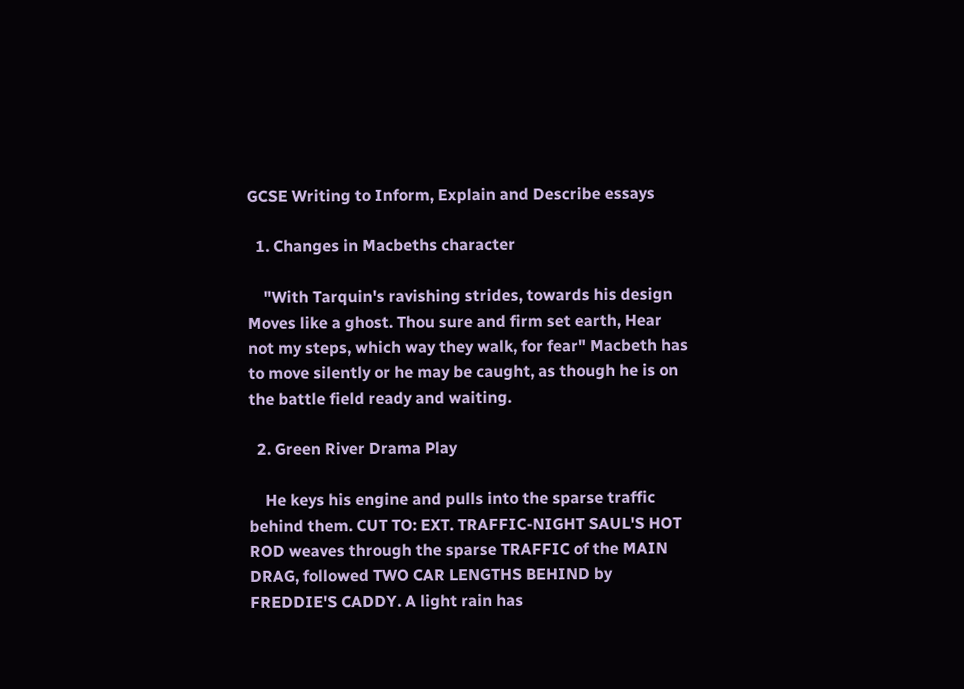GCSE Writing to Inform, Explain and Describe essays

  1. Changes in Macbeths character

    "With Tarquin's ravishing strides, towards his design Moves like a ghost. Thou sure and firm set earth, Hear not my steps, which way they walk, for fear" Macbeth has to move silently or he may be caught, as though he is on the battle field ready and waiting.

  2. Green River Drama Play

    He keys his engine and pulls into the sparse traffic behind them. CUT TO: EXT. TRAFFIC-NIGHT SAUL'S HOT ROD weaves through the sparse TRAFFIC of the MAIN DRAG, followed TWO CAR LENGTHS BEHIND by FREDDIE'S CADDY. A light rain has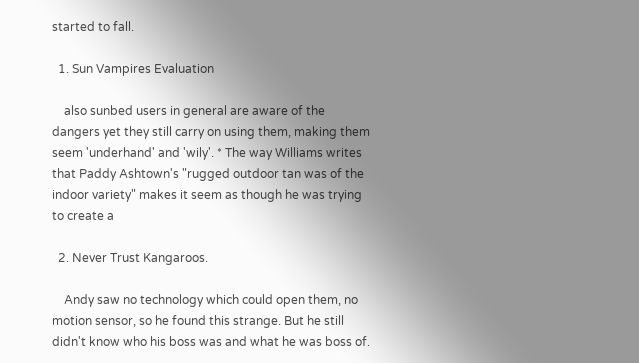started to fall.

  1. Sun Vampires Evaluation

    also sunbed users in general are aware of the dangers yet they still carry on using them, making them seem 'underhand' and 'wily'. * The way Williams writes that Paddy Ashtown's "rugged outdoor tan was of the indoor variety" makes it seem as though he was trying to create a

  2. Never Trust Kangaroos.

    Andy saw no technology which could open them, no motion sensor, so he found this strange. But he still didn't know who his boss was and what he was boss of.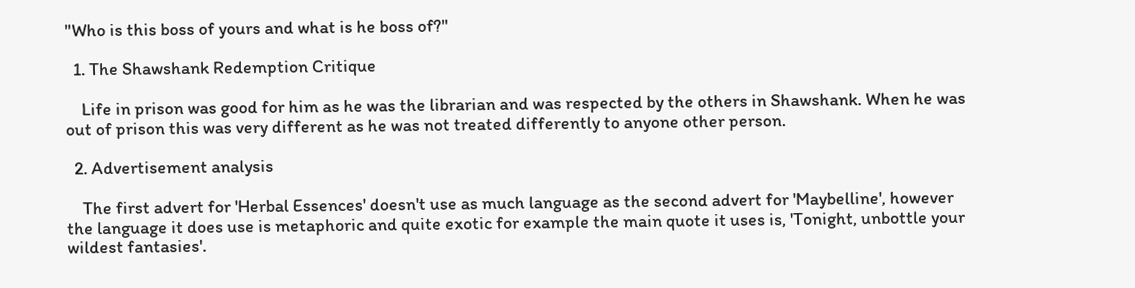"Who is this boss of yours and what is he boss of?"

  1. The Shawshank Redemption Critique

    Life in prison was good for him as he was the librarian and was respected by the others in Shawshank. When he was out of prison this was very different as he was not treated differently to anyone other person.

  2. Advertisement analysis

    The first advert for 'Herbal Essences' doesn't use as much language as the second advert for 'Maybelline', however the language it does use is metaphoric and quite exotic for example the main quote it uses is, 'Tonight, unbottle your wildest fantasies'.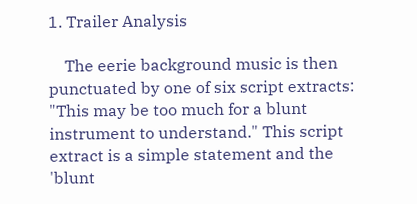1. Trailer Analysis

    The eerie background music is then punctuated by one of six script extracts: "This may be too much for a blunt instrument to understand." This script extract is a simple statement and the 'blunt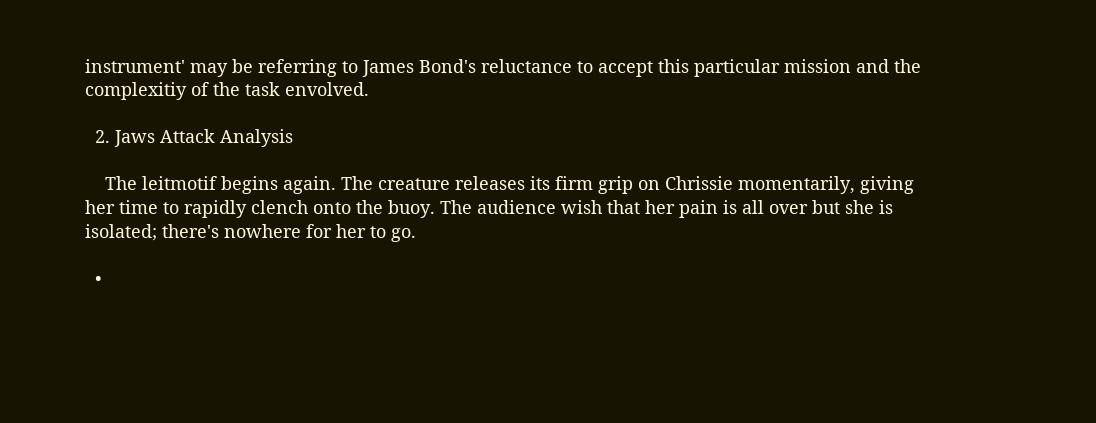instrument' may be referring to James Bond's reluctance to accept this particular mission and the complexitiy of the task envolved.

  2. Jaws Attack Analysis

    The leitmotif begins again. The creature releases its firm grip on Chrissie momentarily, giving her time to rapidly clench onto the buoy. The audience wish that her pain is all over but she is isolated; there's nowhere for her to go.

  •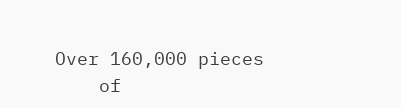Over 160,000 pieces
    of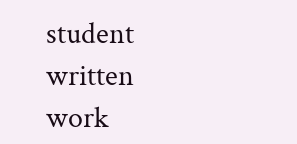student written work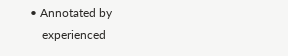• Annotated by
    experienced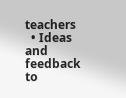teachers
  • Ideas and feedback to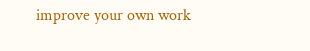improve your own work